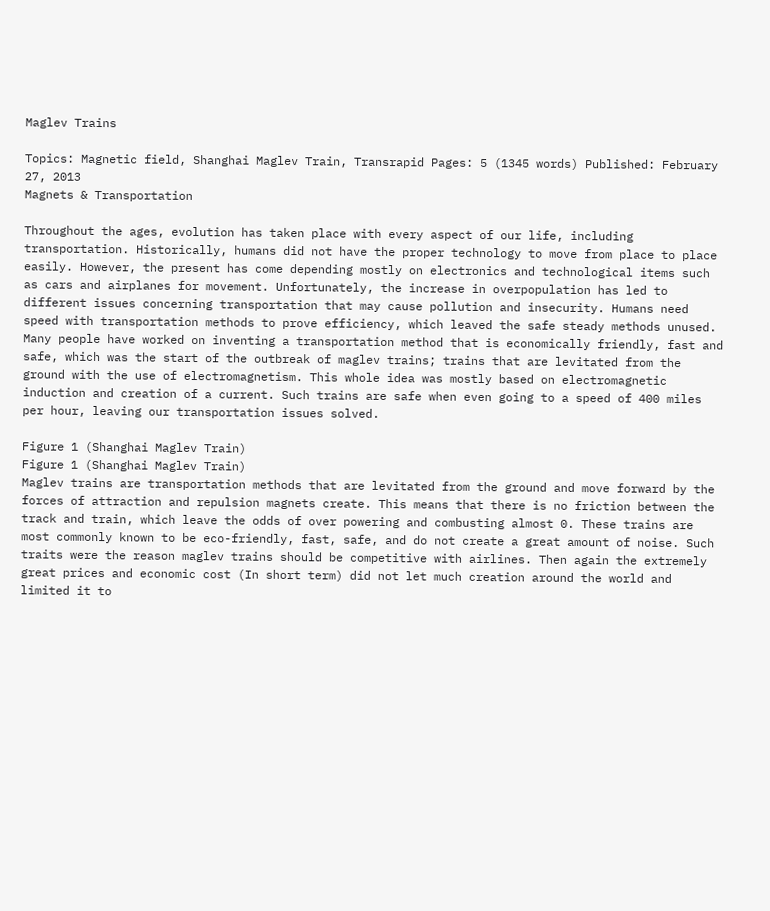Maglev Trains

Topics: Magnetic field, Shanghai Maglev Train, Transrapid Pages: 5 (1345 words) Published: February 27, 2013
Magnets & Transportation

Throughout the ages, evolution has taken place with every aspect of our life, including transportation. Historically, humans did not have the proper technology to move from place to place easily. However, the present has come depending mostly on electronics and technological items such as cars and airplanes for movement. Unfortunately, the increase in overpopulation has led to different issues concerning transportation that may cause pollution and insecurity. Humans need speed with transportation methods to prove efficiency, which leaved the safe steady methods unused. Many people have worked on inventing a transportation method that is economically friendly, fast and safe, which was the start of the outbreak of maglev trains; trains that are levitated from the ground with the use of electromagnetism. This whole idea was mostly based on electromagnetic induction and creation of a current. Such trains are safe when even going to a speed of 400 miles per hour, leaving our transportation issues solved.

Figure 1 (Shanghai Maglev Train)
Figure 1 (Shanghai Maglev Train)
Maglev trains are transportation methods that are levitated from the ground and move forward by the forces of attraction and repulsion magnets create. This means that there is no friction between the track and train, which leave the odds of over powering and combusting almost 0. These trains are most commonly known to be eco-friendly, fast, safe, and do not create a great amount of noise. Such traits were the reason maglev trains should be competitive with airlines. Then again the extremely great prices and economic cost (In short term) did not let much creation around the world and limited it to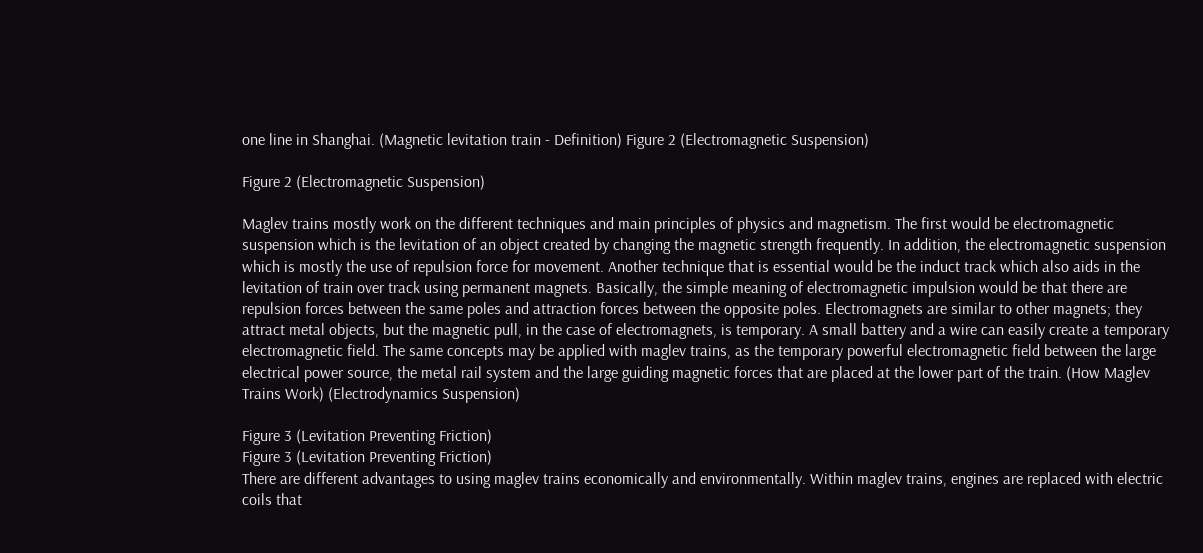one line in Shanghai. (Magnetic levitation train - Definition) Figure 2 (Electromagnetic Suspension)

Figure 2 (Electromagnetic Suspension)

Maglev trains mostly work on the different techniques and main principles of physics and magnetism. The first would be electromagnetic suspension which is the levitation of an object created by changing the magnetic strength frequently. In addition, the electromagnetic suspension which is mostly the use of repulsion force for movement. Another technique that is essential would be the induct track which also aids in the levitation of train over track using permanent magnets. Basically, the simple meaning of electromagnetic impulsion would be that there are repulsion forces between the same poles and attraction forces between the opposite poles. Electromagnets are similar to other magnets; they attract metal objects, but the magnetic pull, in the case of electromagnets, is temporary. A small battery and a wire can easily create a temporary electromagnetic field. The same concepts may be applied with maglev trains, as the temporary powerful electromagnetic field between the large electrical power source, the metal rail system and the large guiding magnetic forces that are placed at the lower part of the train. (How Maglev Trains Work) (Electrodynamics Suspension)

Figure 3 (Levitation Preventing Friction)
Figure 3 (Levitation Preventing Friction)
There are different advantages to using maglev trains economically and environmentally. Within maglev trains, engines are replaced with electric coils that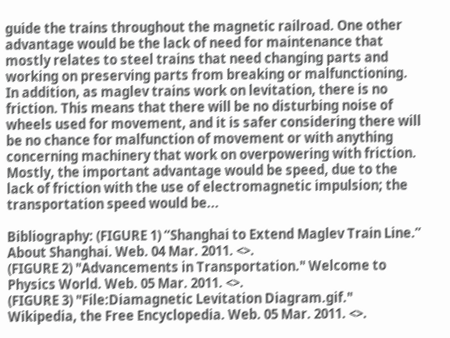guide the trains throughout the magnetic railroad. One other advantage would be the lack of need for maintenance that mostly relates to steel trains that need changing parts and working on preserving parts from breaking or malfunctioning. In addition, as maglev trains work on levitation, there is no friction. This means that there will be no disturbing noise of wheels used for movement, and it is safer considering there will be no chance for malfunction of movement or with anything concerning machinery that work on overpowering with friction. Mostly, the important advantage would be speed, due to the lack of friction with the use of electromagnetic impulsion; the transportation speed would be...

Bibliography: (FIGURE 1) “Shanghai to Extend Maglev Train Line.” About Shanghai. Web. 04 Mar. 2011. <>.
(FIGURE 2) "Advancements in Transportation." Welcome to Physics World. Web. 05 Mar. 2011. <>.
(FIGURE 3) "File:Diamagnetic Levitation Diagram.gif." Wikipedia, the Free Encyclopedia. Web. 05 Mar. 2011. <>.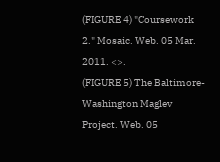(FIGURE 4) "Coursework 2." Mosaic. Web. 05 Mar. 2011. <>.
(FIGURE 5) The Baltimore-Washington Maglev Project. Web. 05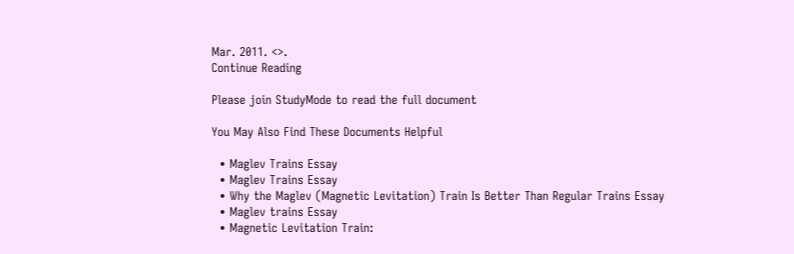Mar. 2011. <>.
Continue Reading

Please join StudyMode to read the full document

You May Also Find These Documents Helpful

  • Maglev Trains Essay
  • Maglev Trains Essay
  • Why the Maglev (Magnetic Levitation) Train Is Better Than Regular Trains Essay
  • Maglev trains Essay
  • Magnetic Levitation Train: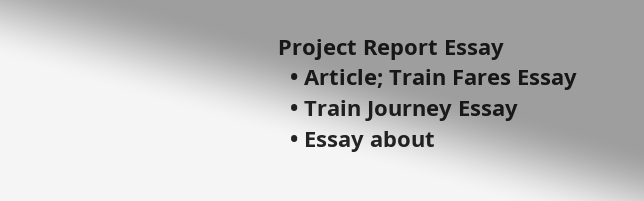Project Report Essay
  • Article; Train Fares Essay
  • Train Journey Essay
  • Essay about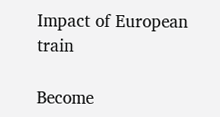Impact of European train

Become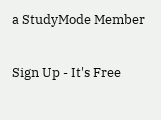a StudyMode Member

Sign Up - It's Free